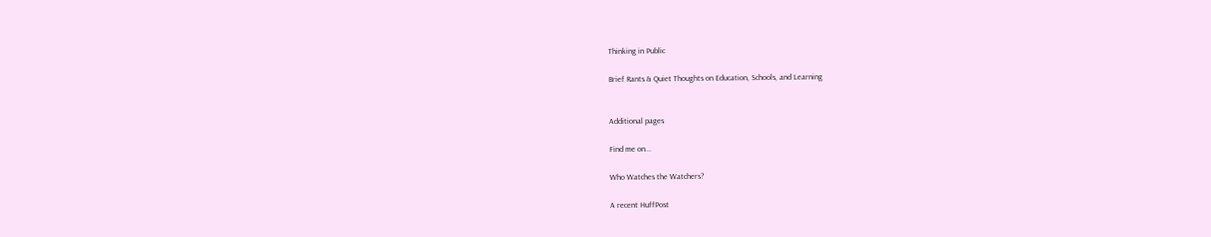Thinking in Public

Brief Rants & Quiet Thoughts on Education, Schools, and Learning


Additional pages

Find me on...

Who Watches the Watchers?

A recent HuffPost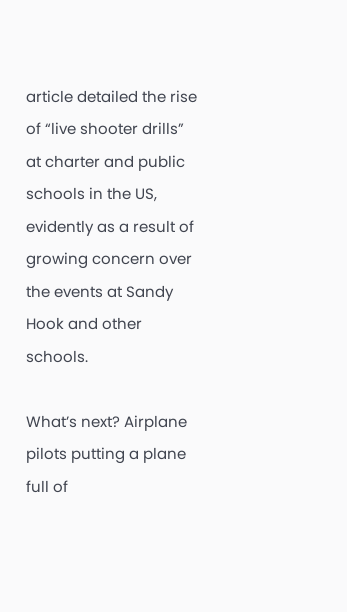article detailed the rise of “live shooter drills” at charter and public schools in the US, evidently as a result of growing concern over the events at Sandy Hook and other schools.

What’s next? Airplane pilots putting a plane full of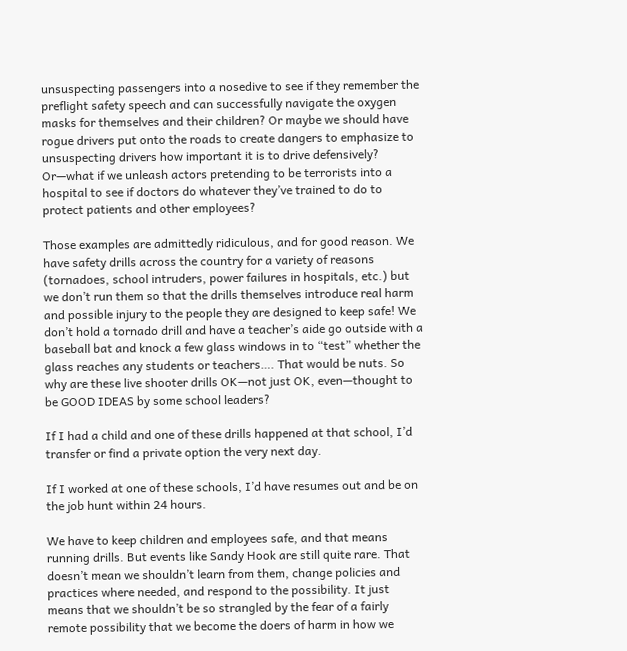unsuspecting passengers into a nosedive to see if they remember the preflight safety speech and can successfully navigate the oxygen masks for themselves and their children? Or maybe we should have rogue drivers put onto the roads to create dangers to emphasize to unsuspecting drivers how important it is to drive defensively? Or—what if we unleash actors pretending to be terrorists into a hospital to see if doctors do whatever they’ve trained to do to protect patients and other employees?

Those examples are admittedly ridiculous, and for good reason. We have safety drills across the country for a variety of reasons (tornadoes, school intruders, power failures in hospitals, etc.) but we don’t run them so that the drills themselves introduce real harm and possible injury to the people they are designed to keep safe! We don’t hold a tornado drill and have a teacher’s aide go outside with a baseball bat and knock a few glass windows in to “test” whether the glass reaches any students or teachers…. That would be nuts. So why are these live shooter drills OK—not just OK, even—thought to be GOOD IDEAS by some school leaders?

If I had a child and one of these drills happened at that school, I’d transfer or find a private option the very next day.

If I worked at one of these schools, I’d have resumes out and be on the job hunt within 24 hours.

We have to keep children and employees safe, and that means running drills. But events like Sandy Hook are still quite rare. That doesn’t mean we shouldn’t learn from them, change policies and practices where needed, and respond to the possibility. It just means that we shouldn’t be so strangled by the fear of a fairly remote possibility that we become the doers of harm in how we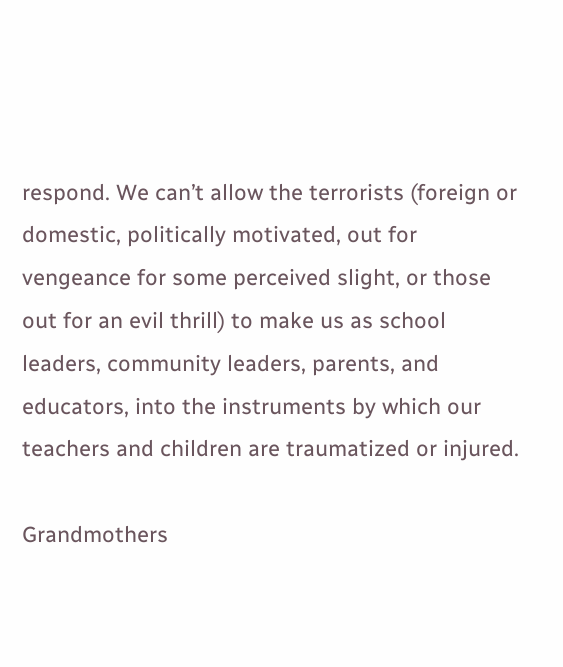respond. We can’t allow the terrorists (foreign or domestic, politically motivated, out for vengeance for some perceived slight, or those out for an evil thrill) to make us as school leaders, community leaders, parents, and educators, into the instruments by which our teachers and children are traumatized or injured.

Grandmothers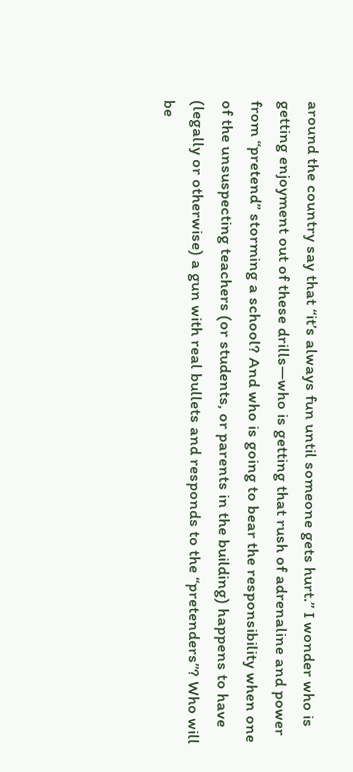around the country say that “it’s always fun until someone gets hurt.” I wonder who is getting enjoyment out of these drills—who is getting that rush of adrenaline and power from “pretend” storming a school? And who is going to bear the responsibility when one of the unsuspecting teachers (or students, or parents in the building) happens to have (legally or otherwise) a gun with real bullets and responds to the “pretenders”? Who will be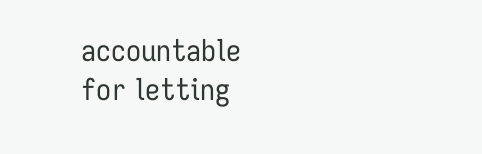accountable for letting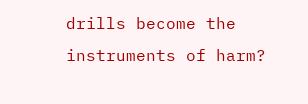drills become the instruments of harm?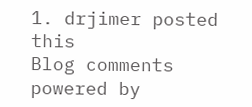1. drjimer posted this
Blog comments powered by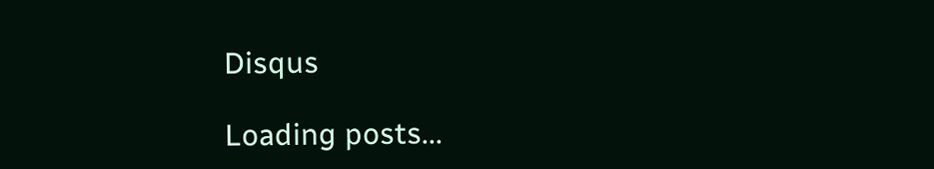Disqus

Loading posts...